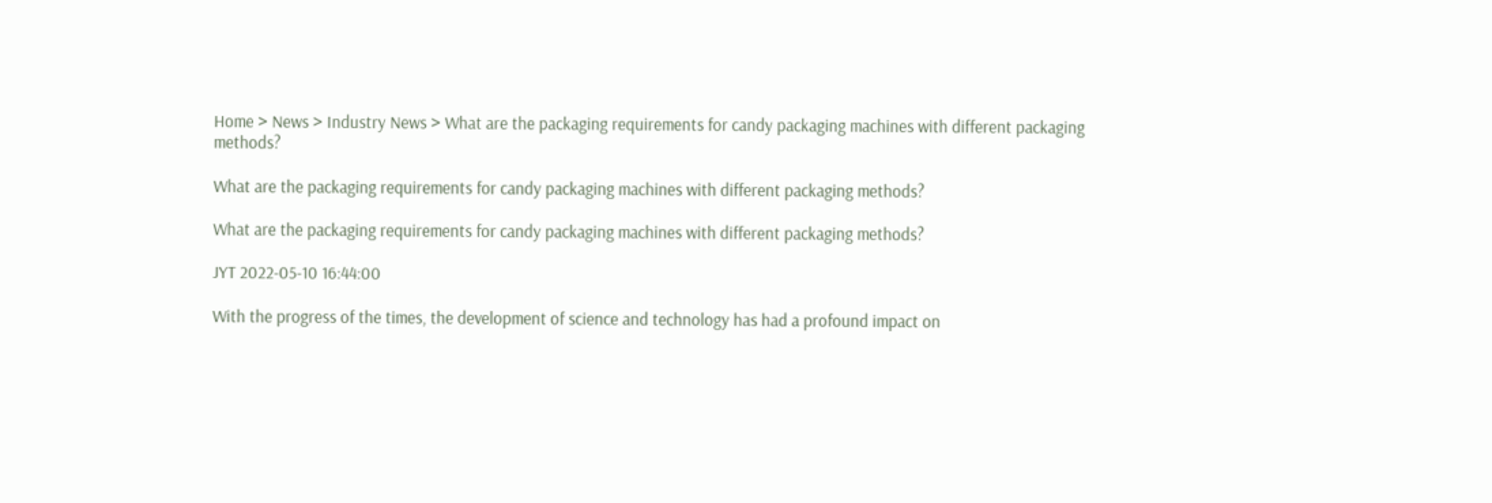Home > News > Industry News > What are the packaging requirements for candy packaging machines with different packaging methods?

What are the packaging requirements for candy packaging machines with different packaging methods?

What are the packaging requirements for candy packaging machines with different packaging methods?

JYT 2022-05-10 16:44:00

With the progress of the times, the development of science and technology has had a profound impact on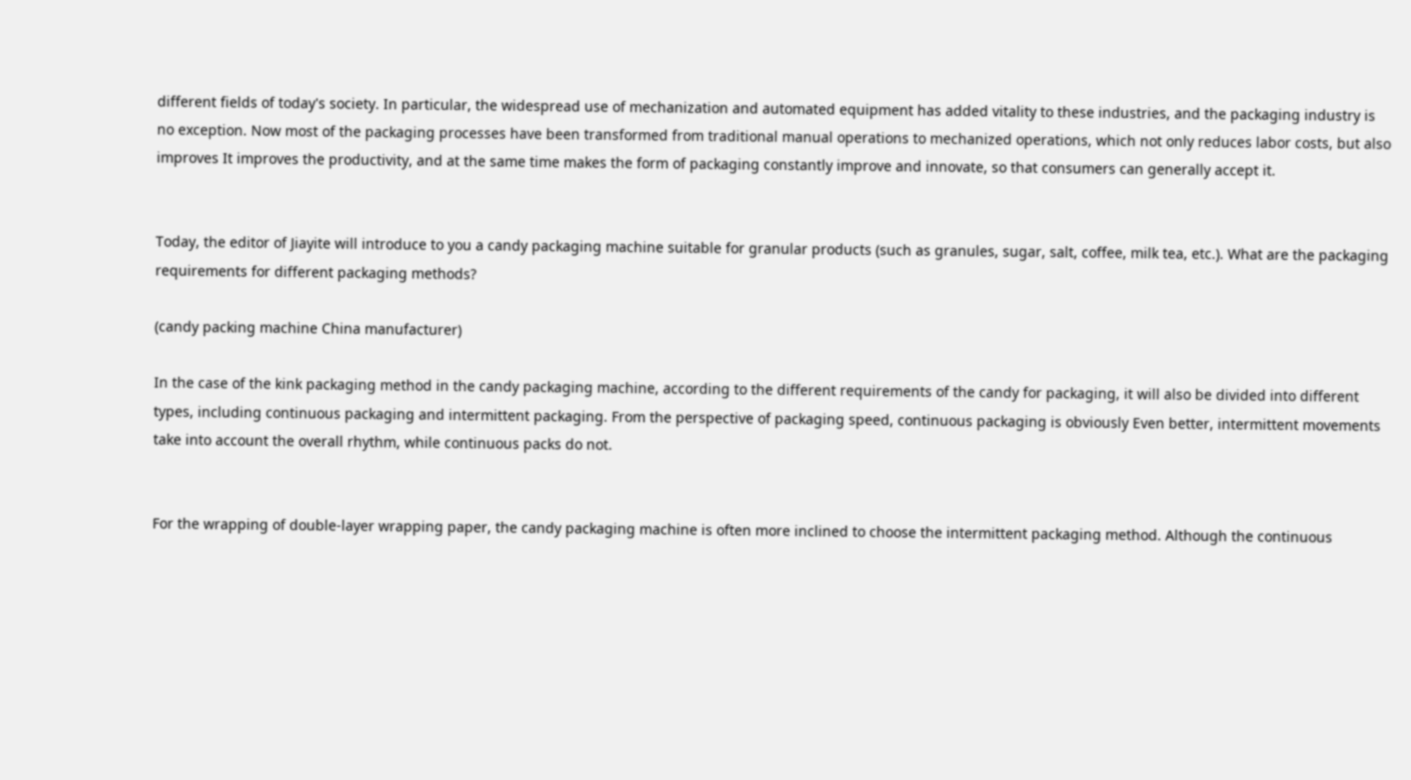different fields of today's society. In particular, the widespread use of mechanization and automated equipment has added vitality to these industries, and the packaging industry is no exception. Now most of the packaging processes have been transformed from traditional manual operations to mechanized operations, which not only reduces labor costs, but also improves It improves the productivity, and at the same time makes the form of packaging constantly improve and innovate, so that consumers can generally accept it.


Today, the editor of Jiayite will introduce to you a candy packaging machine suitable for granular products (such as granules, sugar, salt, coffee, milk tea, etc.). What are the packaging requirements for different packaging methods?

(candy packing machine China manufacturer)

In the case of the kink packaging method in the candy packaging machine, according to the different requirements of the candy for packaging, it will also be divided into different types, including continuous packaging and intermittent packaging. From the perspective of packaging speed, continuous packaging is obviously Even better, intermittent movements take into account the overall rhythm, while continuous packs do not.


For the wrapping of double-layer wrapping paper, the candy packaging machine is often more inclined to choose the intermittent packaging method. Although the continuous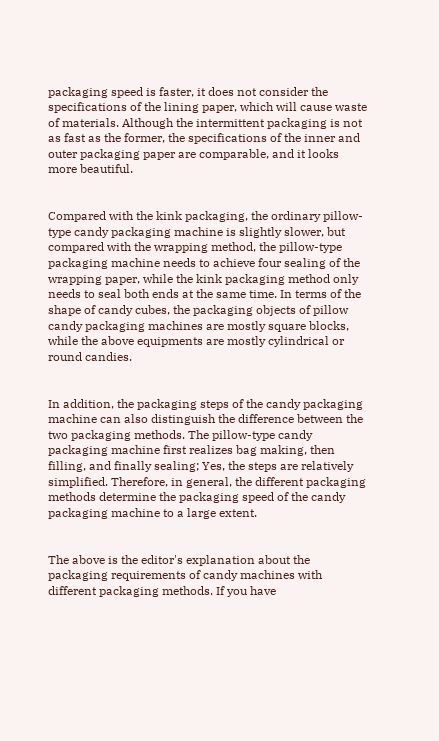packaging speed is faster, it does not consider the specifications of the lining paper, which will cause waste of materials. Although the intermittent packaging is not as fast as the former, the specifications of the inner and outer packaging paper are comparable, and it looks more beautiful.


Compared with the kink packaging, the ordinary pillow-type candy packaging machine is slightly slower, but compared with the wrapping method, the pillow-type packaging machine needs to achieve four sealing of the wrapping paper, while the kink packaging method only needs to seal both ends at the same time. In terms of the shape of candy cubes, the packaging objects of pillow candy packaging machines are mostly square blocks, while the above equipments are mostly cylindrical or round candies.


In addition, the packaging steps of the candy packaging machine can also distinguish the difference between the two packaging methods. The pillow-type candy packaging machine first realizes bag making, then filling, and finally sealing; Yes, the steps are relatively simplified. Therefore, in general, the different packaging methods determine the packaging speed of the candy packaging machine to a large extent.


The above is the editor's explanation about the packaging requirements of candy machines with different packaging methods. If you have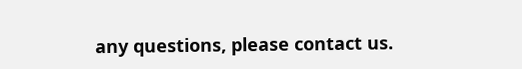any questions, please contact us.